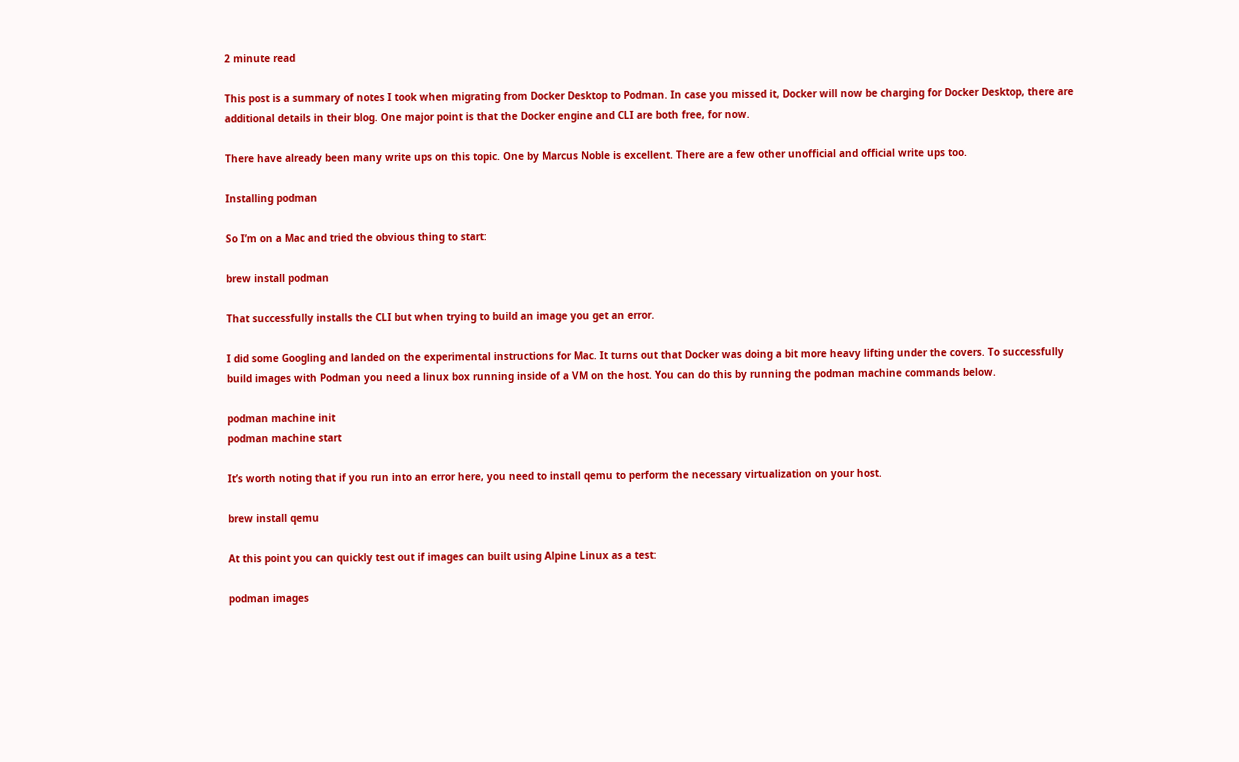2 minute read

This post is a summary of notes I took when migrating from Docker Desktop to Podman. In case you missed it, Docker will now be charging for Docker Desktop, there are additional details in their blog. One major point is that the Docker engine and CLI are both free, for now.

There have already been many write ups on this topic. One by Marcus Noble is excellent. There are a few other unofficial and official write ups too.

Installing podman

So I’m on a Mac and tried the obvious thing to start:

brew install podman

That successfully installs the CLI but when trying to build an image you get an error.

I did some Googling and landed on the experimental instructions for Mac. It turns out that Docker was doing a bit more heavy lifting under the covers. To successfully build images with Podman you need a linux box running inside of a VM on the host. You can do this by running the podman machine commands below.

podman machine init
podman machine start

It’s worth noting that if you run into an error here, you need to install qemu to perform the necessary virtualization on your host.

brew install qemu

At this point you can quickly test out if images can built using Alpine Linux as a test:

podman images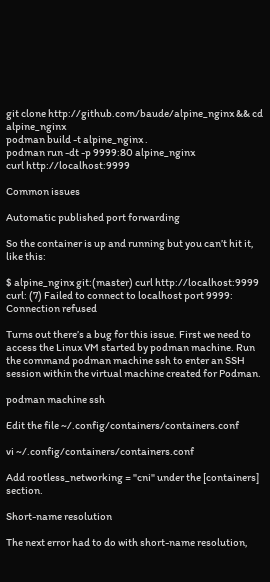git clone http://github.com/baude/alpine_nginx && cd alpine_nginx
podman build -t alpine_nginx .
podman run -dt -p 9999:80 alpine_nginx
curl http://localhost:9999

Common issues

Automatic published port forwarding

So the container is up and running but you can’t hit it, like this:

$ alpine_nginx git:(master) curl http://localhost:9999
curl: (7) Failed to connect to localhost port 9999: Connection refused

Turns out there’s a bug for this issue. First we need to access the Linux VM started by podman machine. Run the command podman machine ssh to enter an SSH session within the virtual machine created for Podman.

podman machine ssh

Edit the file ~/.config/containers/containers.conf

vi ~/.config/containers/containers.conf

Add rootless_networking = "cni" under the [containers] section.

Short-name resolution

The next error had to do with short-name resolution,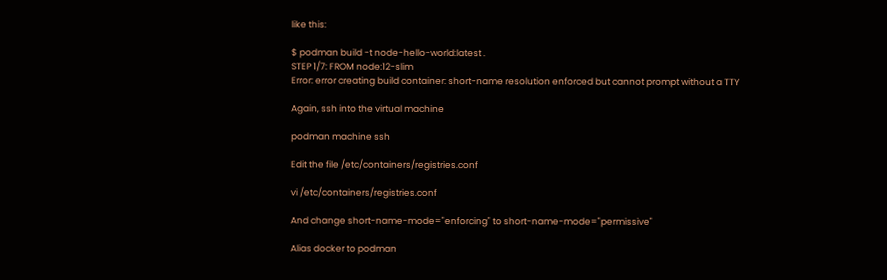like this:

$ podman build -t node-hello-world:latest .
STEP 1/7: FROM node:12-slim
Error: error creating build container: short-name resolution enforced but cannot prompt without a TTY

Again, ssh into the virtual machine

podman machine ssh

Edit the file /etc/containers/registries.conf

vi /etc/containers/registries.conf

And change short-name-mode="enforcing" to short-name-mode="permissive"

Alias docker to podman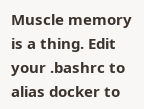Muscle memory is a thing. Edit your .bashrc to alias docker to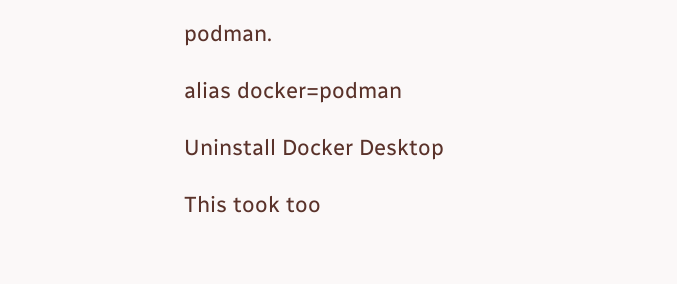podman.

alias docker=podman

Uninstall Docker Desktop

This took too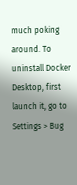much poking around. To uninstall Docker Desktop, first launch it, go to Settings > Bug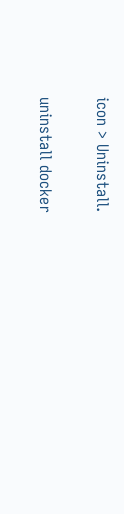icon > Uninstall.

uninstall docker